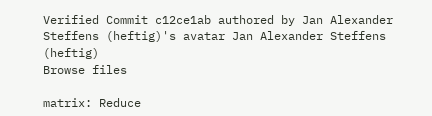Verified Commit c12ce1ab authored by Jan Alexander Steffens (heftig)'s avatar Jan Alexander Steffens (heftig)
Browse files

matrix: Reduce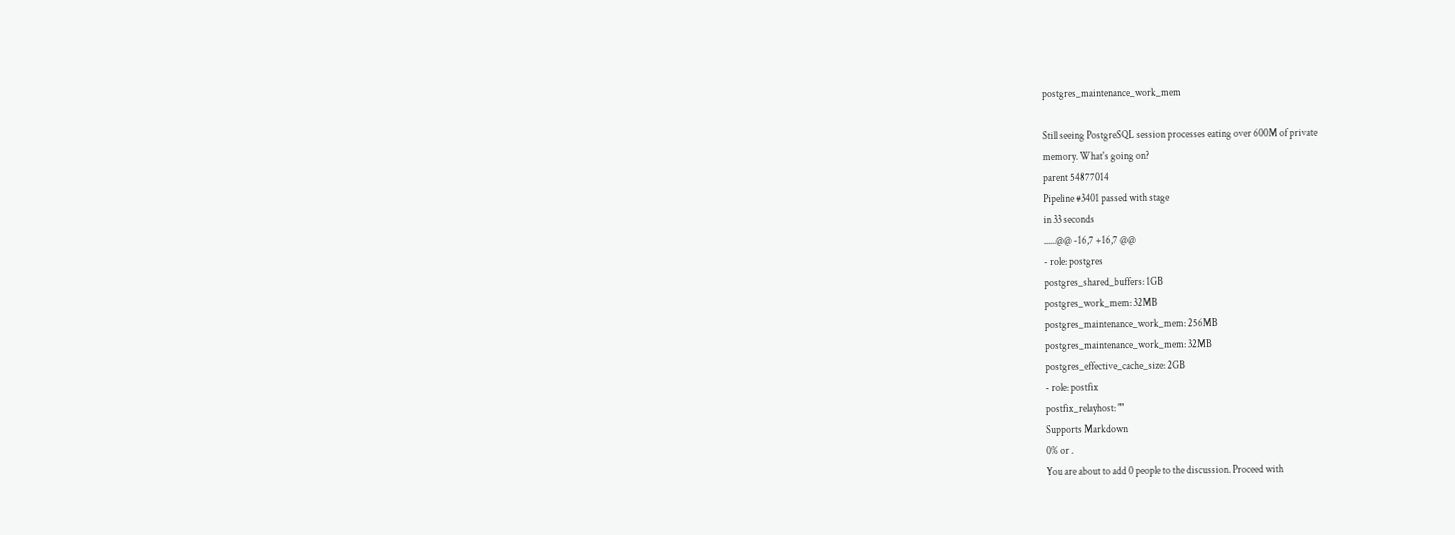postgres_maintenance_work_mem

Still seeing PostgreSQL session processes eating over 600M of private
memory. What's going on?
parent 54877014
Pipeline #3401 passed with stage
in 33 seconds
......@@ -16,7 +16,7 @@
- role: postgres
postgres_shared_buffers: 1GB
postgres_work_mem: 32MB
postgres_maintenance_work_mem: 256MB
postgres_maintenance_work_mem: 32MB
postgres_effective_cache_size: 2GB
- role: postfix
postfix_relayhost: ""
Supports Markdown
0% or .
You are about to add 0 people to the discussion. Proceed with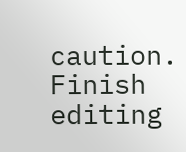caution.
Finish editing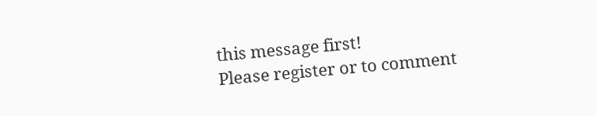this message first!
Please register or to comment